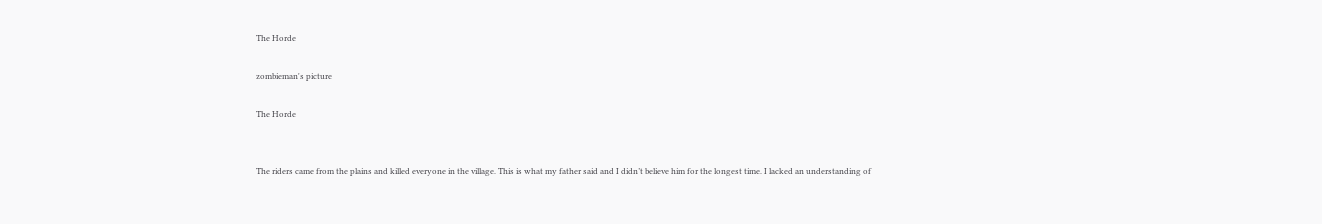The Horde

zombieman's picture

The Horde


The riders came from the plains and killed everyone in the village. This is what my father said and I didn’t believe him for the longest time. I lacked an understanding of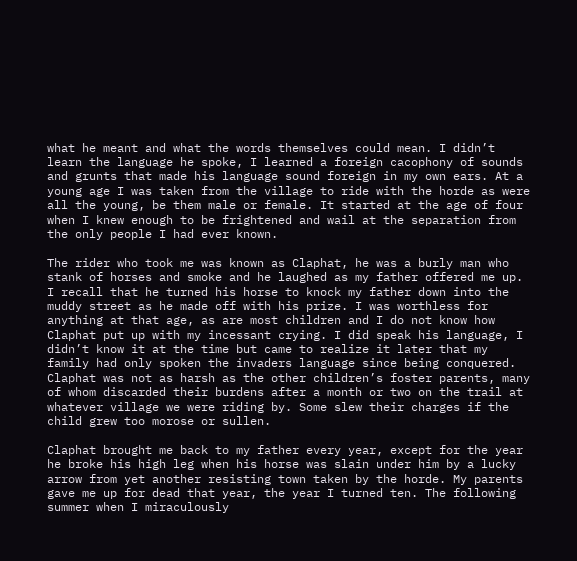what he meant and what the words themselves could mean. I didn’t learn the language he spoke, I learned a foreign cacophony of sounds and grunts that made his language sound foreign in my own ears. At a young age I was taken from the village to ride with the horde as were all the young, be them male or female. It started at the age of four when I knew enough to be frightened and wail at the separation from the only people I had ever known.

The rider who took me was known as Claphat, he was a burly man who stank of horses and smoke and he laughed as my father offered me up. I recall that he turned his horse to knock my father down into the muddy street as he made off with his prize. I was worthless for anything at that age, as are most children and I do not know how Claphat put up with my incessant crying. I did speak his language, I didn’t know it at the time but came to realize it later that my family had only spoken the invaders language since being conquered. Claphat was not as harsh as the other children’s foster parents, many of whom discarded their burdens after a month or two on the trail at whatever village we were riding by. Some slew their charges if the child grew too morose or sullen.

Claphat brought me back to my father every year, except for the year he broke his high leg when his horse was slain under him by a lucky arrow from yet another resisting town taken by the horde. My parents gave me up for dead that year, the year I turned ten. The following summer when I miraculously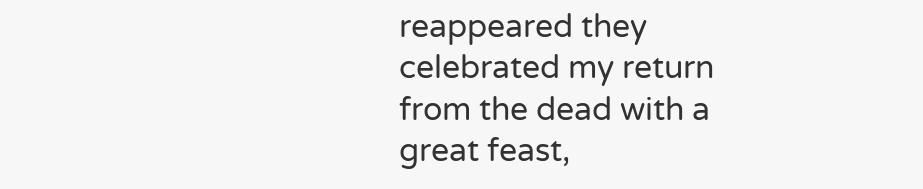reappeared they celebrated my return from the dead with a great feast,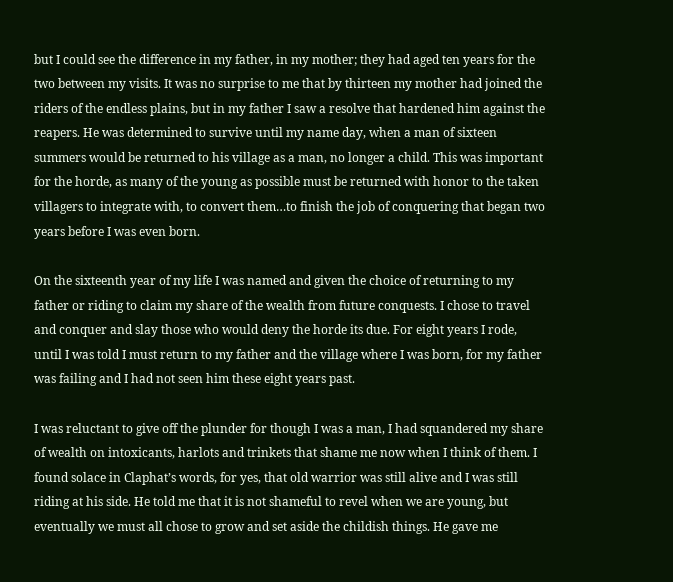but I could see the difference in my father, in my mother; they had aged ten years for the two between my visits. It was no surprise to me that by thirteen my mother had joined the riders of the endless plains, but in my father I saw a resolve that hardened him against the reapers. He was determined to survive until my name day, when a man of sixteen summers would be returned to his village as a man, no longer a child. This was important for the horde, as many of the young as possible must be returned with honor to the taken villagers to integrate with, to convert them…to finish the job of conquering that began two years before I was even born.

On the sixteenth year of my life I was named and given the choice of returning to my father or riding to claim my share of the wealth from future conquests. I chose to travel and conquer and slay those who would deny the horde its due. For eight years I rode, until I was told I must return to my father and the village where I was born, for my father was failing and I had not seen him these eight years past.

I was reluctant to give off the plunder for though I was a man, I had squandered my share of wealth on intoxicants, harlots and trinkets that shame me now when I think of them. I found solace in Claphat’s words, for yes, that old warrior was still alive and I was still riding at his side. He told me that it is not shameful to revel when we are young, but eventually we must all chose to grow and set aside the childish things. He gave me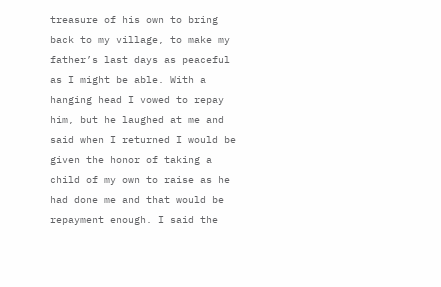treasure of his own to bring back to my village, to make my father’s last days as peaceful as I might be able. With a hanging head I vowed to repay him, but he laughed at me and said when I returned I would be given the honor of taking a child of my own to raise as he had done me and that would be repayment enough. I said the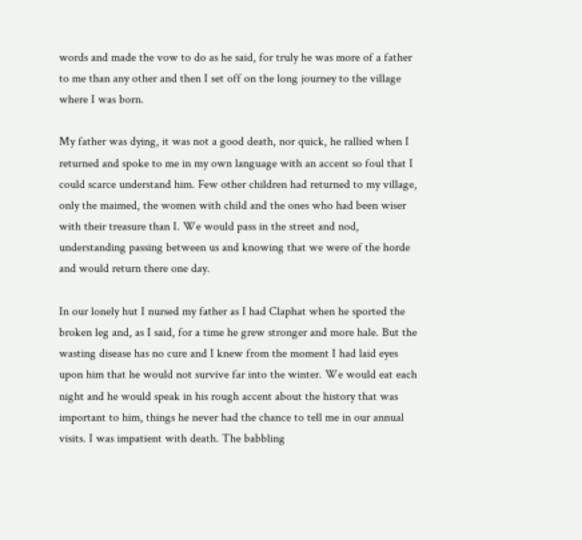words and made the vow to do as he said, for truly he was more of a father to me than any other and then I set off on the long journey to the village where I was born.

My father was dying, it was not a good death, nor quick, he rallied when I returned and spoke to me in my own language with an accent so foul that I could scarce understand him. Few other children had returned to my village, only the maimed, the women with child and the ones who had been wiser with their treasure than I. We would pass in the street and nod, understanding passing between us and knowing that we were of the horde and would return there one day.

In our lonely hut I nursed my father as I had Claphat when he sported the broken leg and, as I said, for a time he grew stronger and more hale. But the wasting disease has no cure and I knew from the moment I had laid eyes upon him that he would not survive far into the winter. We would eat each night and he would speak in his rough accent about the history that was important to him, things he never had the chance to tell me in our annual visits. I was impatient with death. The babbling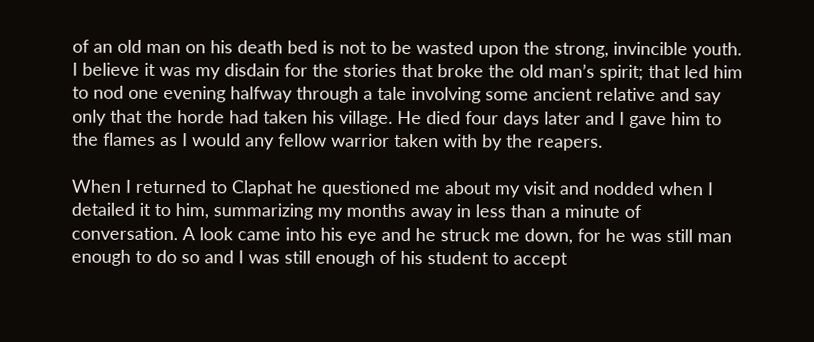of an old man on his death bed is not to be wasted upon the strong, invincible youth. I believe it was my disdain for the stories that broke the old man’s spirit; that led him to nod one evening halfway through a tale involving some ancient relative and say only that the horde had taken his village. He died four days later and I gave him to the flames as I would any fellow warrior taken with by the reapers.

When I returned to Claphat he questioned me about my visit and nodded when I detailed it to him, summarizing my months away in less than a minute of conversation. A look came into his eye and he struck me down, for he was still man enough to do so and I was still enough of his student to accept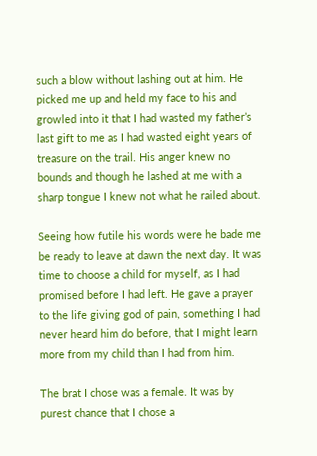such a blow without lashing out at him. He picked me up and held my face to his and growled into it that I had wasted my father’s last gift to me as I had wasted eight years of treasure on the trail. His anger knew no bounds and though he lashed at me with a sharp tongue I knew not what he railed about.

Seeing how futile his words were he bade me be ready to leave at dawn the next day. It was time to choose a child for myself, as I had promised before I had left. He gave a prayer to the life giving god of pain, something I had never heard him do before, that I might learn more from my child than I had from him.

The brat I chose was a female. It was by purest chance that I chose a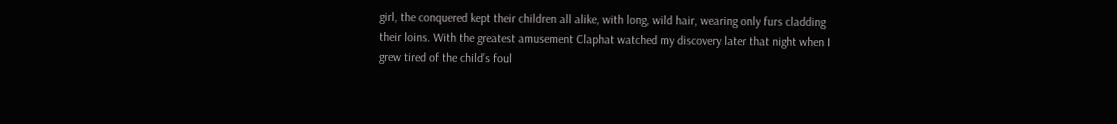girl, the conquered kept their children all alike, with long, wild hair, wearing only furs cladding their loins. With the greatest amusement Claphat watched my discovery later that night when I grew tired of the child’s foul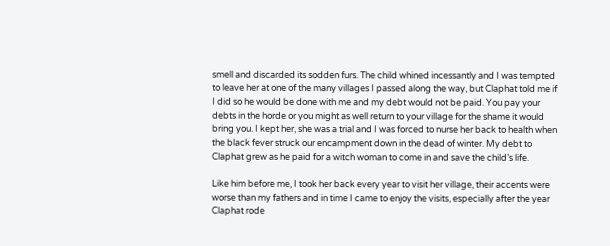smell and discarded its sodden furs. The child whined incessantly and I was tempted to leave her at one of the many villages I passed along the way, but Claphat told me if I did so he would be done with me and my debt would not be paid. You pay your debts in the horde or you might as well return to your village for the shame it would bring you. I kept her, she was a trial and I was forced to nurse her back to health when the black fever struck our encampment down in the dead of winter. My debt to Claphat grew as he paid for a witch woman to come in and save the child’s life.

Like him before me, I took her back every year to visit her village, their accents were worse than my fathers and in time I came to enjoy the visits, especially after the year Claphat rode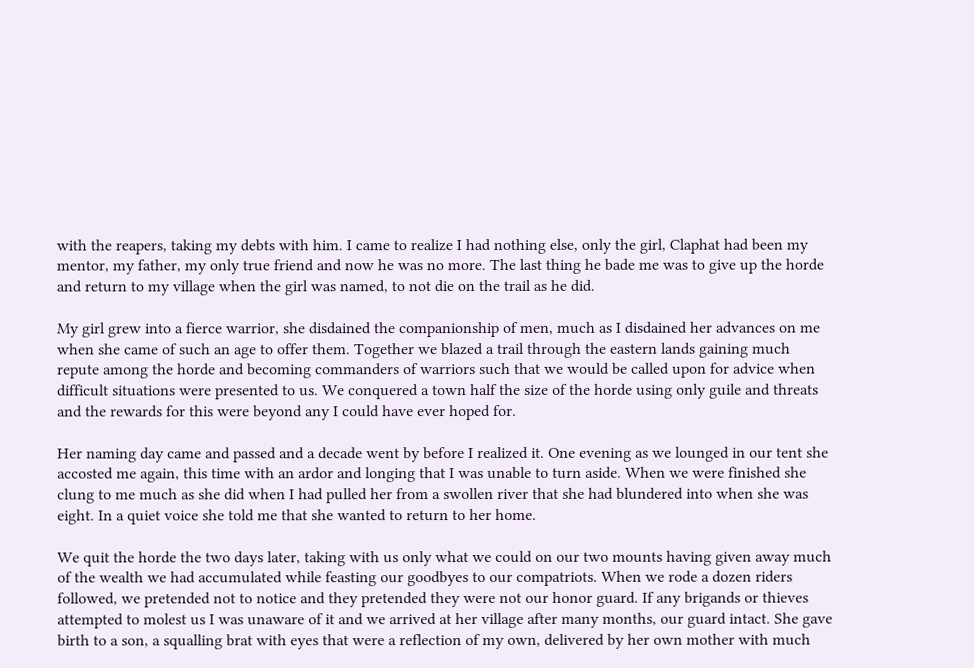with the reapers, taking my debts with him. I came to realize I had nothing else, only the girl, Claphat had been my mentor, my father, my only true friend and now he was no more. The last thing he bade me was to give up the horde and return to my village when the girl was named, to not die on the trail as he did.

My girl grew into a fierce warrior, she disdained the companionship of men, much as I disdained her advances on me when she came of such an age to offer them. Together we blazed a trail through the eastern lands gaining much repute among the horde and becoming commanders of warriors such that we would be called upon for advice when difficult situations were presented to us. We conquered a town half the size of the horde using only guile and threats and the rewards for this were beyond any I could have ever hoped for.

Her naming day came and passed and a decade went by before I realized it. One evening as we lounged in our tent she accosted me again, this time with an ardor and longing that I was unable to turn aside. When we were finished she clung to me much as she did when I had pulled her from a swollen river that she had blundered into when she was eight. In a quiet voice she told me that she wanted to return to her home.

We quit the horde the two days later, taking with us only what we could on our two mounts having given away much of the wealth we had accumulated while feasting our goodbyes to our compatriots. When we rode a dozen riders followed, we pretended not to notice and they pretended they were not our honor guard. If any brigands or thieves attempted to molest us I was unaware of it and we arrived at her village after many months, our guard intact. She gave birth to a son, a squalling brat with eyes that were a reflection of my own, delivered by her own mother with much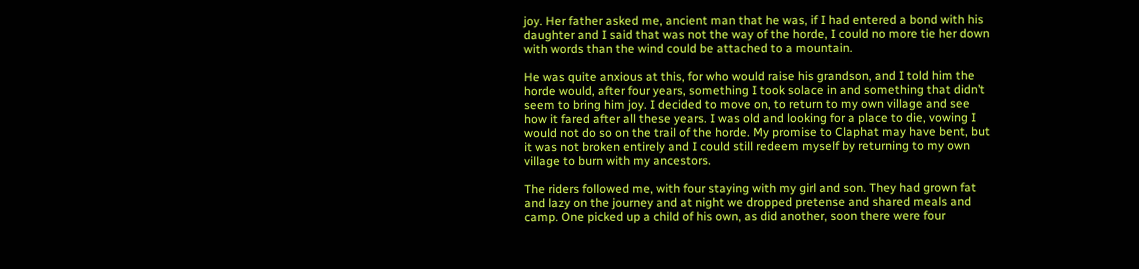joy. Her father asked me, ancient man that he was, if I had entered a bond with his daughter and I said that was not the way of the horde, I could no more tie her down with words than the wind could be attached to a mountain.

He was quite anxious at this, for who would raise his grandson, and I told him the horde would, after four years, something I took solace in and something that didn’t seem to bring him joy. I decided to move on, to return to my own village and see how it fared after all these years. I was old and looking for a place to die, vowing I would not do so on the trail of the horde. My promise to Claphat may have bent, but it was not broken entirely and I could still redeem myself by returning to my own village to burn with my ancestors.

The riders followed me, with four staying with my girl and son. They had grown fat and lazy on the journey and at night we dropped pretense and shared meals and camp. One picked up a child of his own, as did another, soon there were four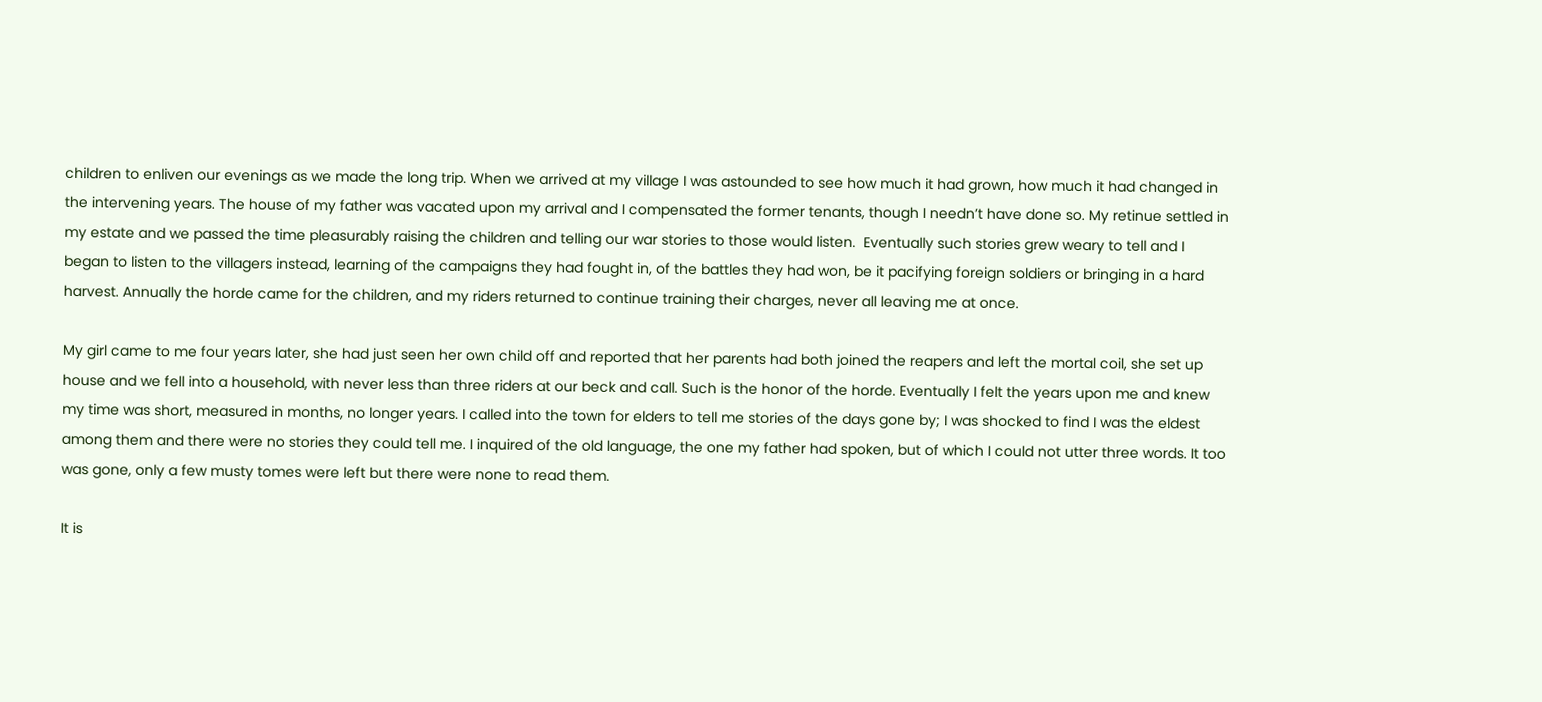children to enliven our evenings as we made the long trip. When we arrived at my village I was astounded to see how much it had grown, how much it had changed in the intervening years. The house of my father was vacated upon my arrival and I compensated the former tenants, though I needn’t have done so. My retinue settled in my estate and we passed the time pleasurably raising the children and telling our war stories to those would listen.  Eventually such stories grew weary to tell and I began to listen to the villagers instead, learning of the campaigns they had fought in, of the battles they had won, be it pacifying foreign soldiers or bringing in a hard harvest. Annually the horde came for the children, and my riders returned to continue training their charges, never all leaving me at once.

My girl came to me four years later, she had just seen her own child off and reported that her parents had both joined the reapers and left the mortal coil, she set up house and we fell into a household, with never less than three riders at our beck and call. Such is the honor of the horde. Eventually I felt the years upon me and knew my time was short, measured in months, no longer years. I called into the town for elders to tell me stories of the days gone by; I was shocked to find I was the eldest among them and there were no stories they could tell me. I inquired of the old language, the one my father had spoken, but of which I could not utter three words. It too was gone, only a few musty tomes were left but there were none to read them.

It is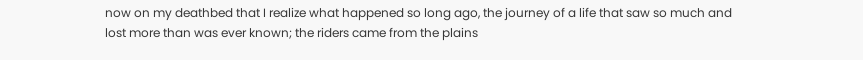now on my deathbed that I realize what happened so long ago, the journey of a life that saw so much and lost more than was ever known; the riders came from the plains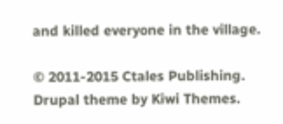and killed everyone in the village.

© 2011-2015 Ctales Publishing. Drupal theme by Kiwi Themes.